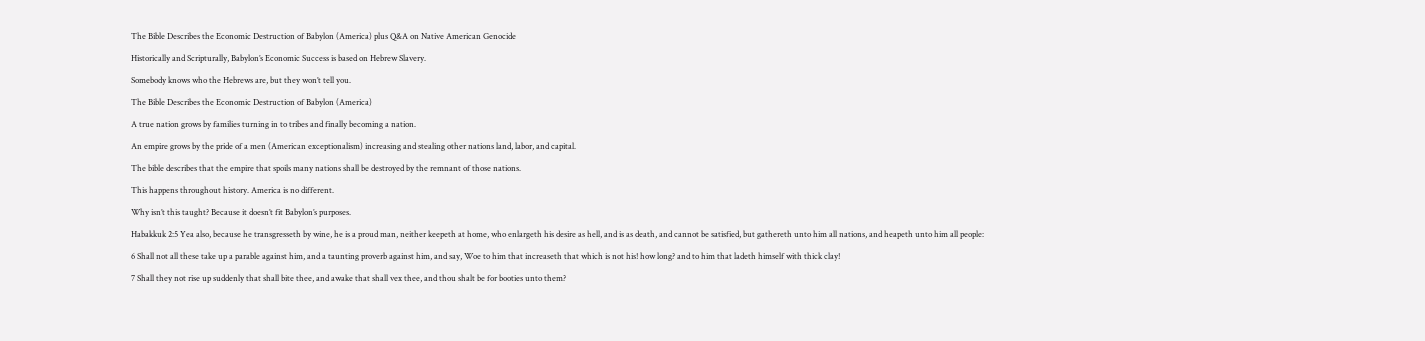The Bible Describes the Economic Destruction of Babylon (America) plus Q&A on Native American Genocide

Historically and Scripturally, Babylon’s Economic Success is based on Hebrew Slavery.

Somebody knows who the Hebrews are, but they won’t tell you.

The Bible Describes the Economic Destruction of Babylon (America)

A true nation grows by families turning in to tribes and finally becoming a nation.

An empire grows by the pride of a men (American exceptionalism) increasing and stealing other nations land, labor, and capital.

The bible describes that the empire that spoils many nations shall be destroyed by the remnant of those nations.

This happens throughout history. America is no different.

Why isn’t this taught? Because it doesn’t fit Babylon’s purposes.

Habakkuk 2:5 Yea also, because he transgresseth by wine, he is a proud man, neither keepeth at home, who enlargeth his desire as hell, and is as death, and cannot be satisfied, but gathereth unto him all nations, and heapeth unto him all people:

6 Shall not all these take up a parable against him, and a taunting proverb against him, and say, Woe to him that increaseth that which is not his! how long? and to him that ladeth himself with thick clay!

7 Shall they not rise up suddenly that shall bite thee, and awake that shall vex thee, and thou shalt be for booties unto them?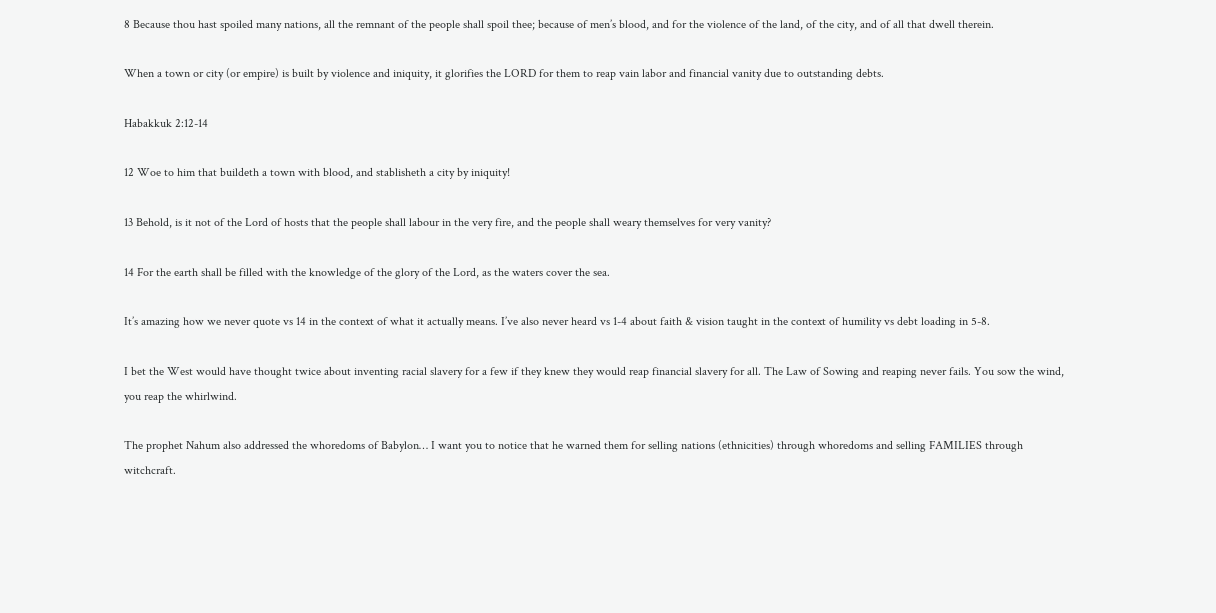8 Because thou hast spoiled many nations, all the remnant of the people shall spoil thee; because of men’s blood, and for the violence of the land, of the city, and of all that dwell therein.

When a town or city (or empire) is built by violence and iniquity, it glorifies the LORD for them to reap vain labor and financial vanity due to outstanding debts.

Habakkuk 2:12-14

12 Woe to him that buildeth a town with blood, and stablisheth a city by iniquity!

13 Behold, is it not of the Lord of hosts that the people shall labour in the very fire, and the people shall weary themselves for very vanity?

14 For the earth shall be filled with the knowledge of the glory of the Lord, as the waters cover the sea.

It’s amazing how we never quote vs 14 in the context of what it actually means. I’ve also never heard vs 1-4 about faith & vision taught in the context of humility vs debt loading in 5-8.

I bet the West would have thought twice about inventing racial slavery for a few if they knew they would reap financial slavery for all. The Law of Sowing and reaping never fails. You sow the wind, you reap the whirlwind.

The prophet Nahum also addressed the whoredoms of Babylon… I want you to notice that he warned them for selling nations (ethnicities) through whoredoms and selling FAMILIES through witchcraft.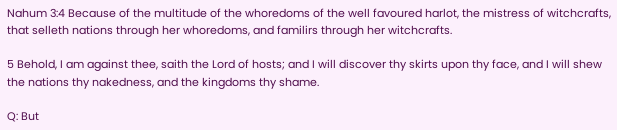Nahum 3:4 Because of the multitude of the whoredoms of the well favoured harlot, the mistress of witchcrafts, that selleth nations through her whoredoms, and familirs through her witchcrafts.

5 Behold, I am against thee, saith the Lord of hosts; and I will discover thy skirts upon thy face, and I will shew the nations thy nakedness, and the kingdoms thy shame.

Q: But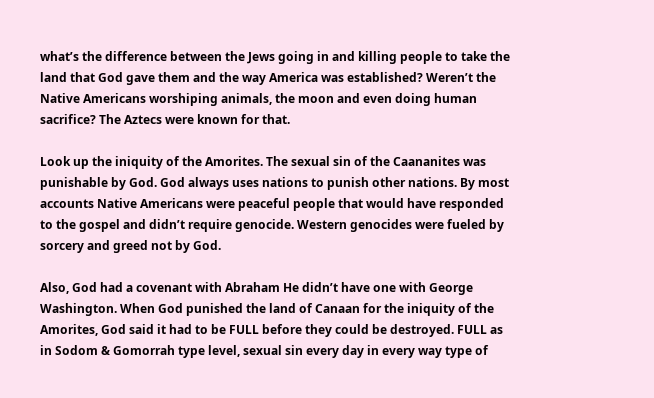what’s the difference between the Jews going in and killing people to take the land that God gave them and the way America was established? Weren’t the Native Americans worshiping animals, the moon and even doing human sacrifice? The Aztecs were known for that.

Look up the iniquity of the Amorites. The sexual sin of the Caananites was punishable by God. God always uses nations to punish other nations. By most accounts Native Americans were peaceful people that would have responded to the gospel and didn’t require genocide. Western genocides were fueled by sorcery and greed not by God.

Also, God had a covenant with Abraham He didn’t have one with George Washington. When God punished the land of Canaan for the iniquity of the Amorites, God said it had to be FULL before they could be destroyed. FULL as in Sodom & Gomorrah type level, sexual sin every day in every way type of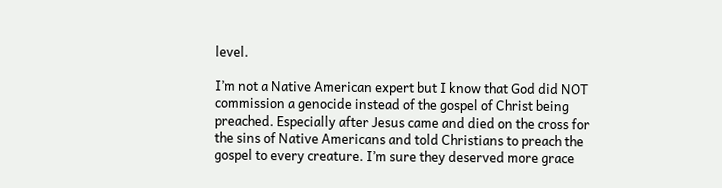level.

I’m not a Native American expert but I know that God did NOT commission a genocide instead of the gospel of Christ being preached. Especially after Jesus came and died on the cross for the sins of Native Americans and told Christians to preach the gospel to every creature. I’m sure they deserved more grace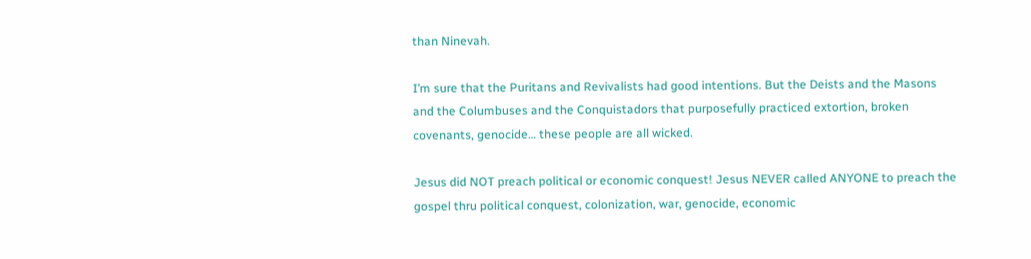than Ninevah.

I’m sure that the Puritans and Revivalists had good intentions. But the Deists and the Masons and the Columbuses and the Conquistadors that purposefully practiced extortion, broken covenants, genocide… these people are all wicked.

Jesus did NOT preach political or economic conquest! Jesus NEVER called ANYONE to preach the gospel thru political conquest, colonization, war, genocide, economic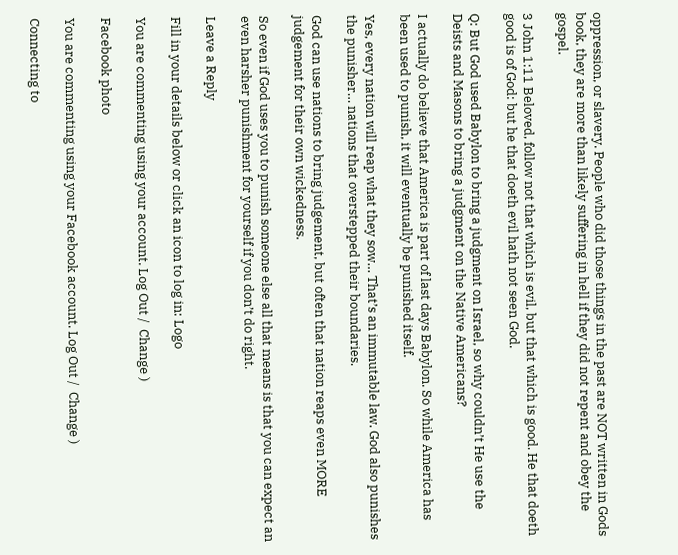oppression, or slavery. People who did those things in the past are NOT written in Gods book, they are more than likely suffering in hell if they did not repent and obey the gospel.

3 John 1:11 Beloved, follow not that which is evil, but that which is good. He that doeth good is of God: but he that doeth evil hath not seen God.

Q: But God used Babylon to bring a judgment on Israel, so why couldn’t He use the Deists and Masons to bring a judgment on the Native Americans?

I actually do believe that America is part of last days Babylon. So while America has been used to punish, it will eventually be punished itself.

Yes, every nation will reap what they sow… That’s an immutable law. God also punishes the punisher… nations that overstepped their boundaries.

God can use nations to bring judgement, but often that nation reaps even MORE judgement for their own wickedness.

So even if God uses you to punish someone else all that means is that you can expect an even harsher punishment for yourself if you don’t do right.

Leave a Reply

Fill in your details below or click an icon to log in: Logo

You are commenting using your account. Log Out /  Change )

Facebook photo

You are commenting using your Facebook account. Log Out /  Change )

Connecting to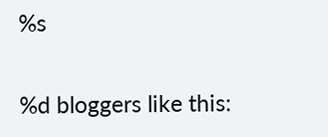%s

%d bloggers like this: